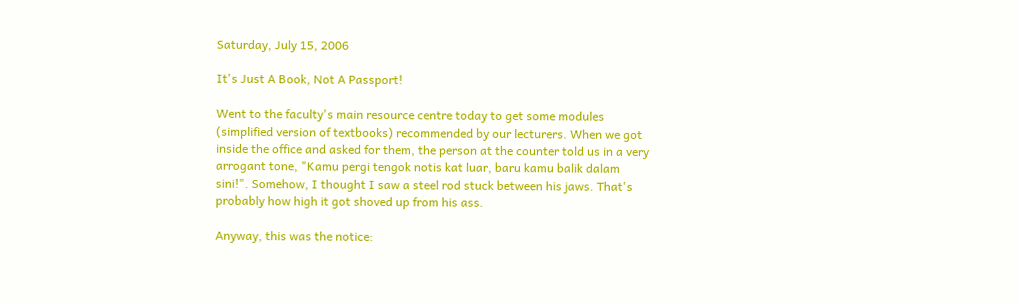Saturday, July 15, 2006

It's Just A Book, Not A Passport!

Went to the faculty's main resource centre today to get some modules (simplified version of textbooks) recommended by our lecturers. When we got inside the office and asked for them, the person at the counter told us in a very arrogant tone, "Kamu pergi tengok notis kat luar, baru kamu balik dalam sini!". Somehow, I thought I saw a steel rod stuck between his jaws. That's probably how high it got shoved up from his ass.

Anyway, this was the notice: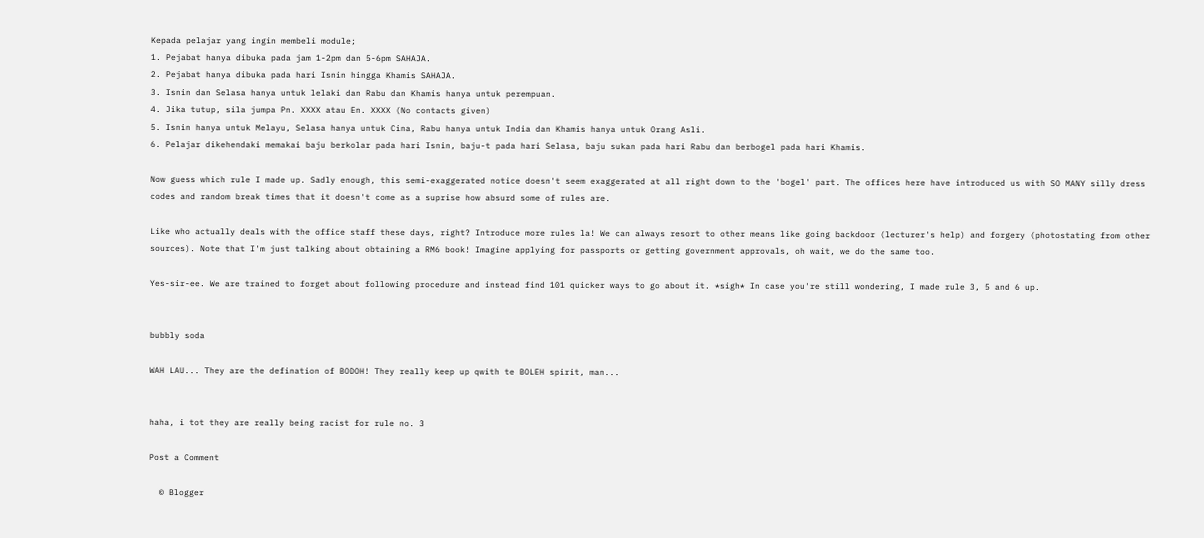Kepada pelajar yang ingin membeli module;
1. Pejabat hanya dibuka pada jam 1-2pm dan 5-6pm SAHAJA.
2. Pejabat hanya dibuka pada hari Isnin hingga Khamis SAHAJA.
3. Isnin dan Selasa hanya untuk lelaki dan Rabu dan Khamis hanya untuk perempuan.
4. Jika tutup, sila jumpa Pn. XXXX atau En. XXXX (No contacts given)
5. Isnin hanya untuk Melayu, Selasa hanya untuk Cina, Rabu hanya untuk India dan Khamis hanya untuk Orang Asli.
6. Pelajar dikehendaki memakai baju berkolar pada hari Isnin, baju-t pada hari Selasa, baju sukan pada hari Rabu dan berbogel pada hari Khamis.

Now guess which rule I made up. Sadly enough, this semi-exaggerated notice doesn't seem exaggerated at all right down to the 'bogel' part. The offices here have introduced us with SO MANY silly dress codes and random break times that it doesn't come as a suprise how absurd some of rules are.

Like who actually deals with the office staff these days, right? Introduce more rules la! We can always resort to other means like going backdoor (lecturer's help) and forgery (photostating from other sources). Note that I'm just talking about obtaining a RM6 book! Imagine applying for passports or getting government approvals, oh wait, we do the same too.

Yes-sir-ee. We are trained to forget about following procedure and instead find 101 quicker ways to go about it. *sigh* In case you're still wondering, I made rule 3, 5 and 6 up.


bubbly soda

WAH LAU... They are the defination of BODOH! They really keep up qwith te BOLEH spirit, man...


haha, i tot they are really being racist for rule no. 3

Post a Comment

  © Blogger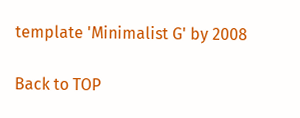template 'Minimalist G' by 2008

Back to TOP